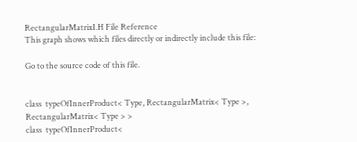RectangularMatrixI.H File Reference
This graph shows which files directly or indirectly include this file:

Go to the source code of this file.


class  typeOfInnerProduct< Type, RectangularMatrix< Type >, RectangularMatrix< Type > >
class  typeOfInnerProduct<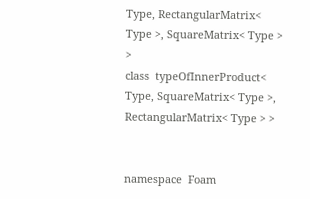Type, RectangularMatrix< Type >, SquareMatrix< Type > >
class  typeOfInnerProduct< Type, SquareMatrix< Type >, RectangularMatrix< Type > >


namespace  Foam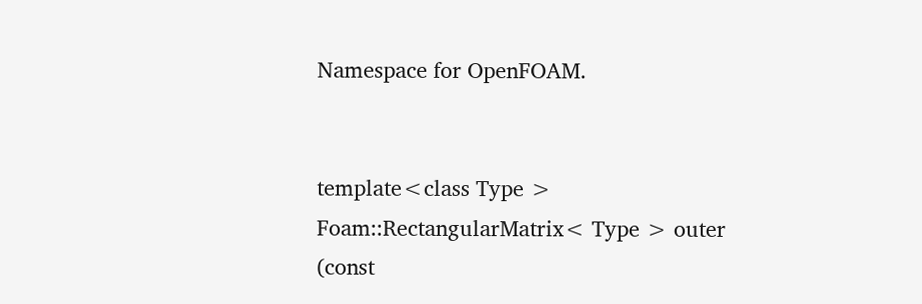Namespace for OpenFOAM.


template<class Type >
Foam::RectangularMatrix< Type > outer (const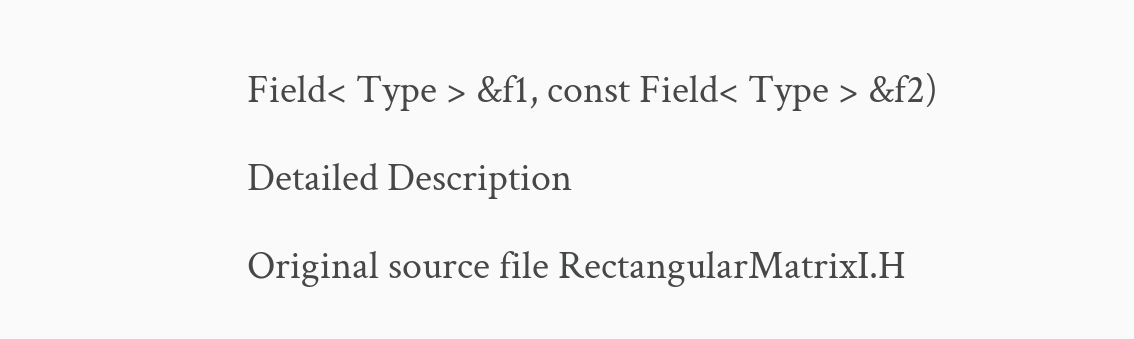Field< Type > &f1, const Field< Type > &f2)

Detailed Description

Original source file RectangularMatrixI.H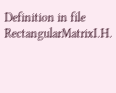Definition in file RectangularMatrixI.H.